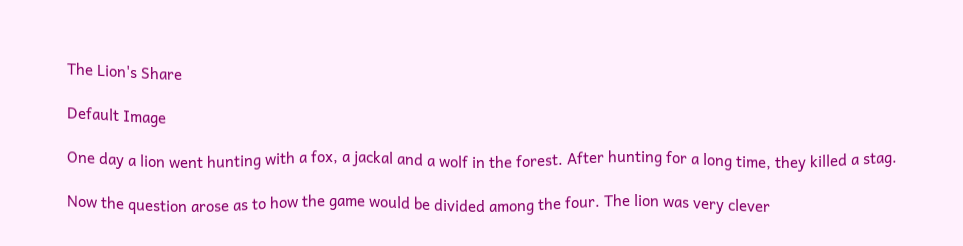The Lion's Share

Default Image

One day a lion went hunting with a fox, a jackal and a wolf in the forest. After hunting for a long time, they killed a stag.

Now the question arose as to how the game would be divided among the four. The lion was very clever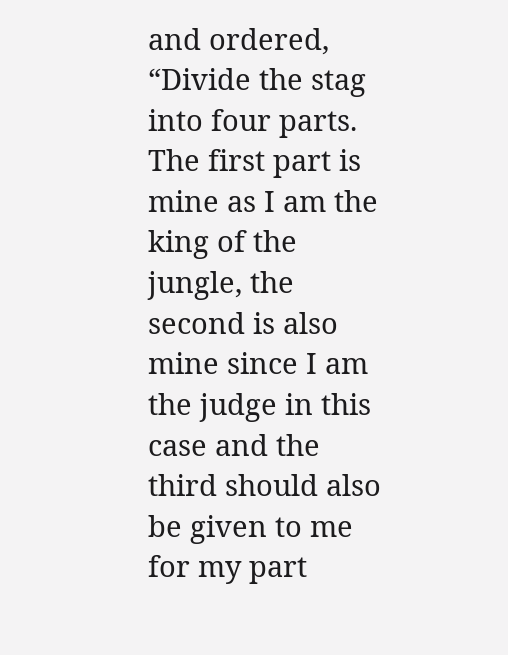and ordered, “Divide the stag into four parts. The first part is mine as I am the king of the jungle, the second is also mine since I am the judge in this case and the third should also be given to me for my part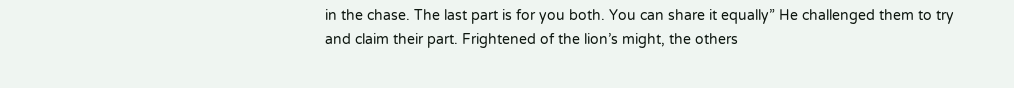in the chase. The last part is for you both. You can share it equally” He challenged them to try and claim their part. Frightened of the lion’s might, the others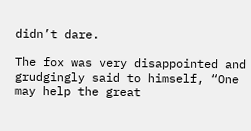didn’t dare.

The fox was very disappointed and grudgingly said to himself, “One may help the great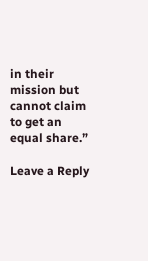in their mission but cannot claim to get an equal share.”

Leave a Reply